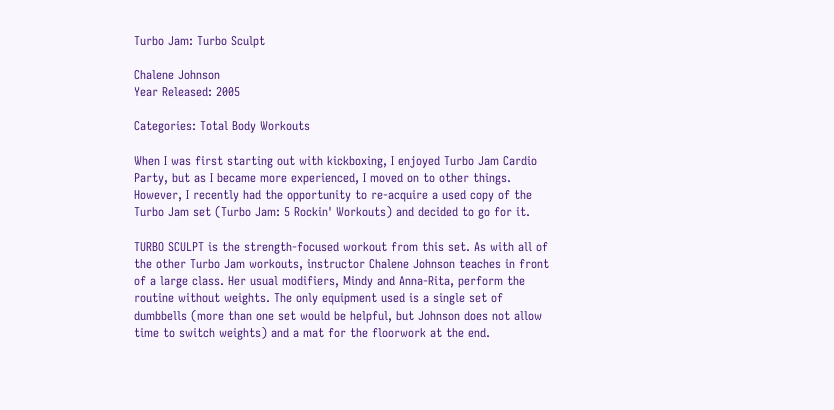Turbo Jam: Turbo Sculpt

Chalene Johnson
Year Released: 2005

Categories: Total Body Workouts

When I was first starting out with kickboxing, I enjoyed Turbo Jam Cardio Party, but as I became more experienced, I moved on to other things. However, I recently had the opportunity to re-acquire a used copy of the Turbo Jam set (Turbo Jam: 5 Rockin' Workouts) and decided to go for it.

TURBO SCULPT is the strength-focused workout from this set. As with all of the other Turbo Jam workouts, instructor Chalene Johnson teaches in front of a large class. Her usual modifiers, Mindy and Anna-Rita, perform the routine without weights. The only equipment used is a single set of dumbbells (more than one set would be helpful, but Johnson does not allow time to switch weights) and a mat for the floorwork at the end.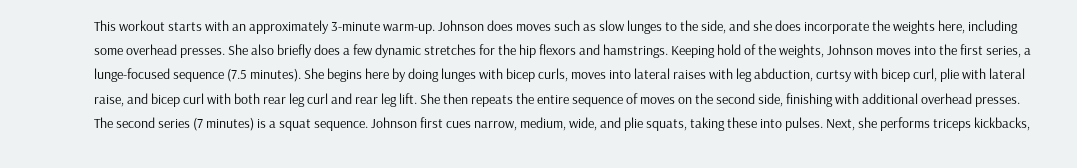This workout starts with an approximately 3-minute warm-up. Johnson does moves such as slow lunges to the side, and she does incorporate the weights here, including some overhead presses. She also briefly does a few dynamic stretches for the hip flexors and hamstrings. Keeping hold of the weights, Johnson moves into the first series, a lunge-focused sequence (7.5 minutes). She begins here by doing lunges with bicep curls, moves into lateral raises with leg abduction, curtsy with bicep curl, plie with lateral raise, and bicep curl with both rear leg curl and rear leg lift. She then repeats the entire sequence of moves on the second side, finishing with additional overhead presses. The second series (7 minutes) is a squat sequence. Johnson first cues narrow, medium, wide, and plie squats, taking these into pulses. Next, she performs triceps kickbacks,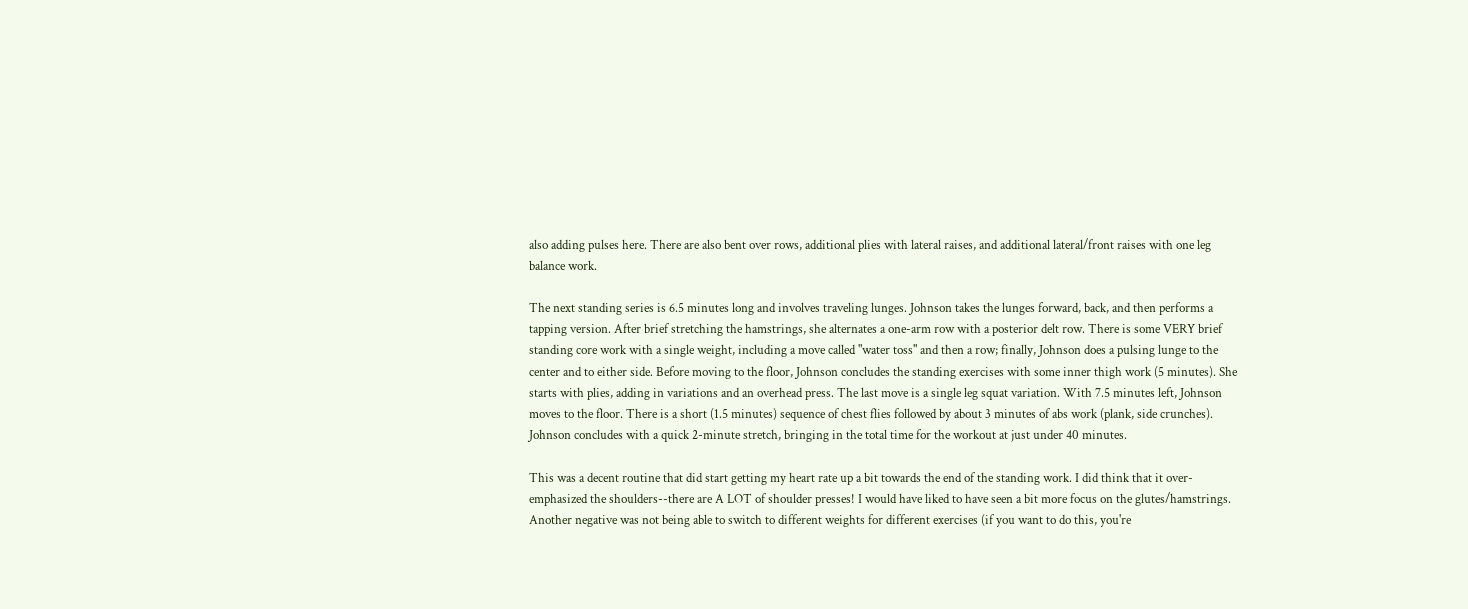also adding pulses here. There are also bent over rows, additional plies with lateral raises, and additional lateral/front raises with one leg balance work.

The next standing series is 6.5 minutes long and involves traveling lunges. Johnson takes the lunges forward, back, and then performs a tapping version. After brief stretching the hamstrings, she alternates a one-arm row with a posterior delt row. There is some VERY brief standing core work with a single weight, including a move called "water toss" and then a row; finally, Johnson does a pulsing lunge to the center and to either side. Before moving to the floor, Johnson concludes the standing exercises with some inner thigh work (5 minutes). She starts with plies, adding in variations and an overhead press. The last move is a single leg squat variation. With 7.5 minutes left, Johnson moves to the floor. There is a short (1.5 minutes) sequence of chest flies followed by about 3 minutes of abs work (plank, side crunches). Johnson concludes with a quick 2-minute stretch, bringing in the total time for the workout at just under 40 minutes.

This was a decent routine that did start getting my heart rate up a bit towards the end of the standing work. I did think that it over-emphasized the shoulders--there are A LOT of shoulder presses! I would have liked to have seen a bit more focus on the glutes/hamstrings. Another negative was not being able to switch to different weights for different exercises (if you want to do this, you're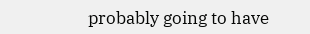probably going to have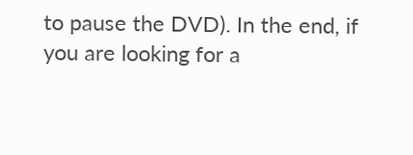to pause the DVD). In the end, if you are looking for a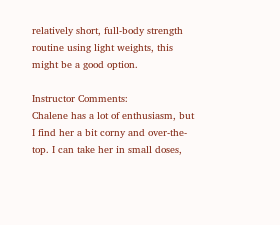relatively short, full-body strength routine using light weights, this might be a good option.

Instructor Comments:
Chalene has a lot of enthusiasm, but I find her a bit corny and over-the-top. I can take her in small doses,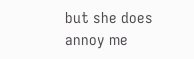but she does annoy me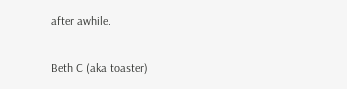after awhile.

Beth C (aka toaster)